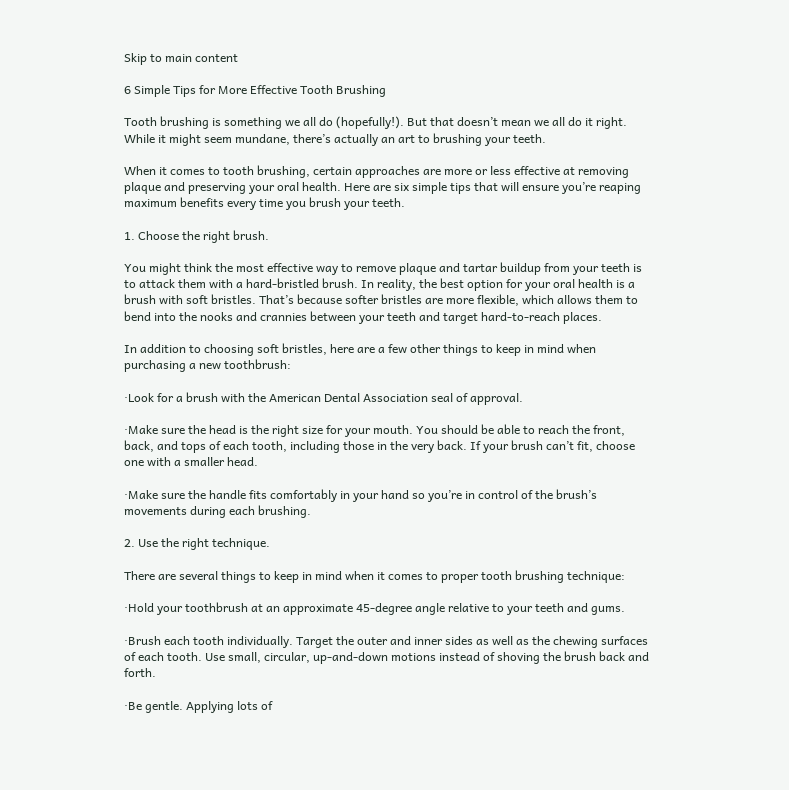Skip to main content

6 Simple Tips for More Effective Tooth Brushing

Tooth brushing is something we all do (hopefully!). But that doesn’t mean we all do it right. While it might seem mundane, there’s actually an art to brushing your teeth.

When it comes to tooth brushing, certain approaches are more or less effective at removing plaque and preserving your oral health. Here are six simple tips that will ensure you’re reaping maximum benefits every time you brush your teeth.

1. Choose the right brush.

You might think the most effective way to remove plaque and tartar buildup from your teeth is to attack them with a hard-bristled brush. In reality, the best option for your oral health is a brush with soft bristles. That’s because softer bristles are more flexible, which allows them to bend into the nooks and crannies between your teeth and target hard-to-reach places.

In addition to choosing soft bristles, here are a few other things to keep in mind when purchasing a new toothbrush:

·Look for a brush with the American Dental Association seal of approval.

·Make sure the head is the right size for your mouth. You should be able to reach the front, back, and tops of each tooth, including those in the very back. If your brush can’t fit, choose one with a smaller head.

·Make sure the handle fits comfortably in your hand so you’re in control of the brush’s movements during each brushing.

2. Use the right technique.

There are several things to keep in mind when it comes to proper tooth brushing technique:

·Hold your toothbrush at an approximate 45-degree angle relative to your teeth and gums.

·Brush each tooth individually. Target the outer and inner sides as well as the chewing surfaces of each tooth. Use small, circular, up-and-down motions instead of shoving the brush back and forth.

·Be gentle. Applying lots of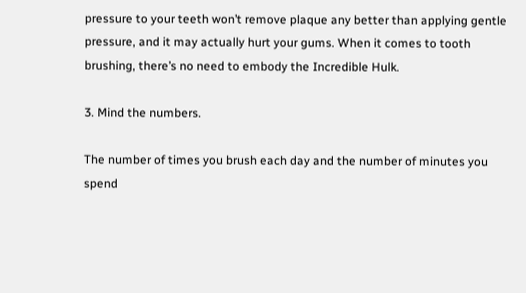pressure to your teeth won’t remove plaque any better than applying gentle pressure, and it may actually hurt your gums. When it comes to tooth brushing, there’s no need to embody the Incredible Hulk.

3. Mind the numbers.

The number of times you brush each day and the number of minutes you spend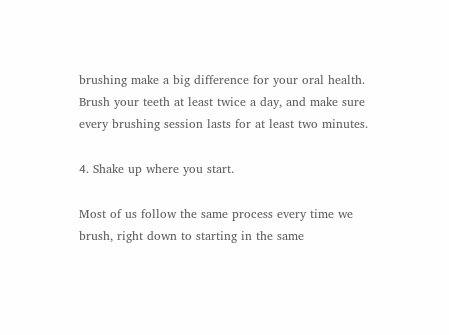brushing make a big difference for your oral health. Brush your teeth at least twice a day, and make sure every brushing session lasts for at least two minutes.

4. Shake up where you start.

Most of us follow the same process every time we brush, right down to starting in the same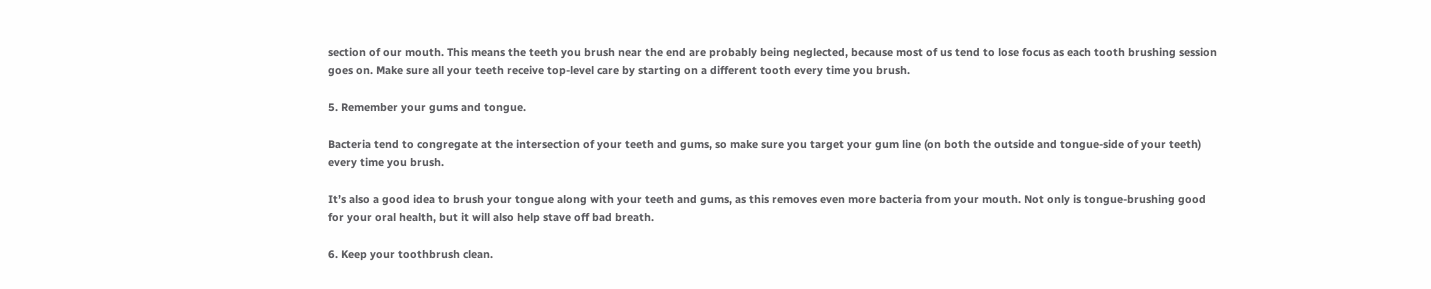section of our mouth. This means the teeth you brush near the end are probably being neglected, because most of us tend to lose focus as each tooth brushing session goes on. Make sure all your teeth receive top-level care by starting on a different tooth every time you brush.

5. Remember your gums and tongue.

Bacteria tend to congregate at the intersection of your teeth and gums, so make sure you target your gum line (on both the outside and tongue-side of your teeth) every time you brush.

It’s also a good idea to brush your tongue along with your teeth and gums, as this removes even more bacteria from your mouth. Not only is tongue-brushing good for your oral health, but it will also help stave off bad breath.

6. Keep your toothbrush clean.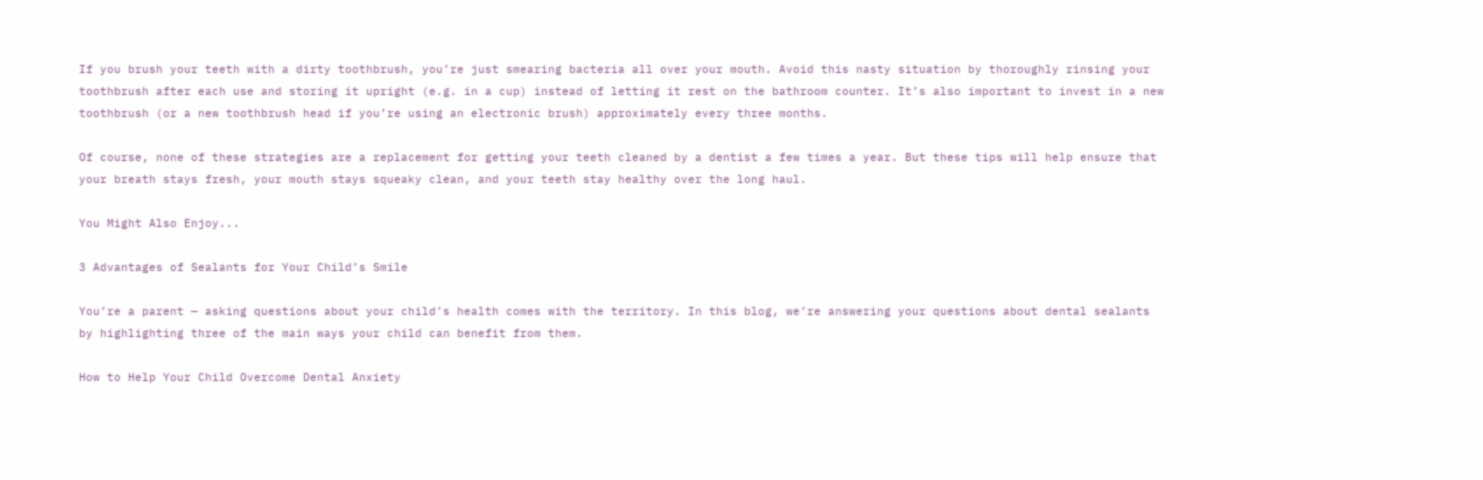If you brush your teeth with a dirty toothbrush, you’re just smearing bacteria all over your mouth. Avoid this nasty situation by thoroughly rinsing your toothbrush after each use and storing it upright (e.g. in a cup) instead of letting it rest on the bathroom counter. It’s also important to invest in a new toothbrush (or a new toothbrush head if you’re using an electronic brush) approximately every three months.

Of course, none of these strategies are a replacement for getting your teeth cleaned by a dentist a few times a year. But these tips will help ensure that your breath stays fresh, your mouth stays squeaky clean, and your teeth stay healthy over the long haul.

You Might Also Enjoy...

3 Advantages of Sealants for Your Child’s Smile

You’re a parent — asking questions about your child’s health comes with the territory. In this blog, we’re answering your questions about dental sealants by highlighting three of the main ways your child can benefit from them.

How to Help Your Child Overcome Dental Anxiety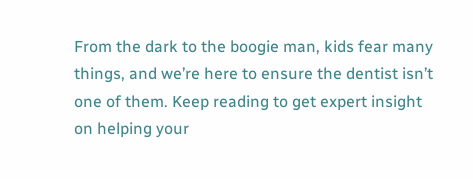From the dark to the boogie man, kids fear many things, and we’re here to ensure the dentist isn’t one of them. Keep reading to get expert insight on helping your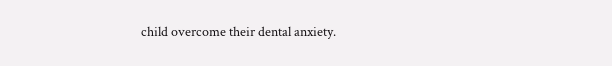child overcome their dental anxiety.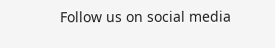Follow us on social media